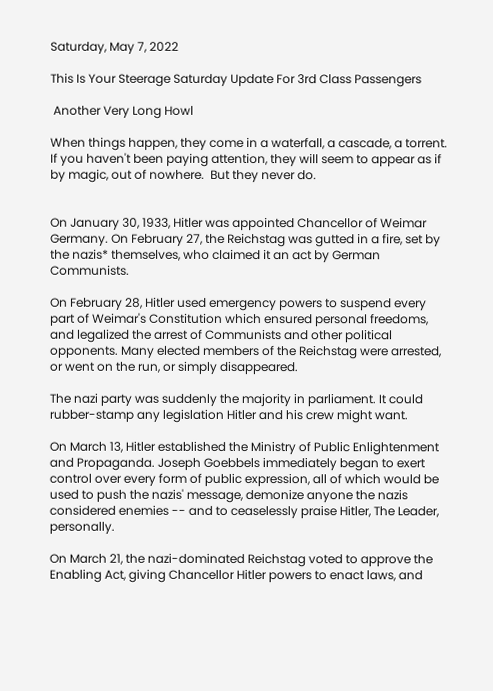Saturday, May 7, 2022

This Is Your Steerage Saturday Update For 3rd Class Passengers

 Another Very Long Howl

When things happen, they come in a waterfall, a cascade, a torrent. If you haven't been paying attention, they will seem to appear as if by magic, out of nowhere.  But they never do.


On January 30, 1933, Hitler was appointed Chancellor of Weimar Germany. On February 27, the Reichstag was gutted in a fire, set by the nazis* themselves, who claimed it an act by German Communists.

On February 28, Hitler used emergency powers to suspend every part of Weimar's Constitution which ensured personal freedoms, and legalized the arrest of Communists and other political opponents. Many elected members of the Reichstag were arrested, or went on the run, or simply disappeared.

The nazi party was suddenly the majority in parliament. It could rubber-stamp any legislation Hitler and his crew might want.

On March 13, Hitler established the Ministry of Public Enlightenment and Propaganda. Joseph Goebbels immediately began to exert control over every form of public expression, all of which would be used to push the nazis' message, demonize anyone the nazis considered enemies -- and to ceaselessly praise Hitler, The Leader, personally.

On March 21, the nazi-dominated Reichstag voted to approve the Enabling Act, giving Chancellor Hitler powers to enact laws, and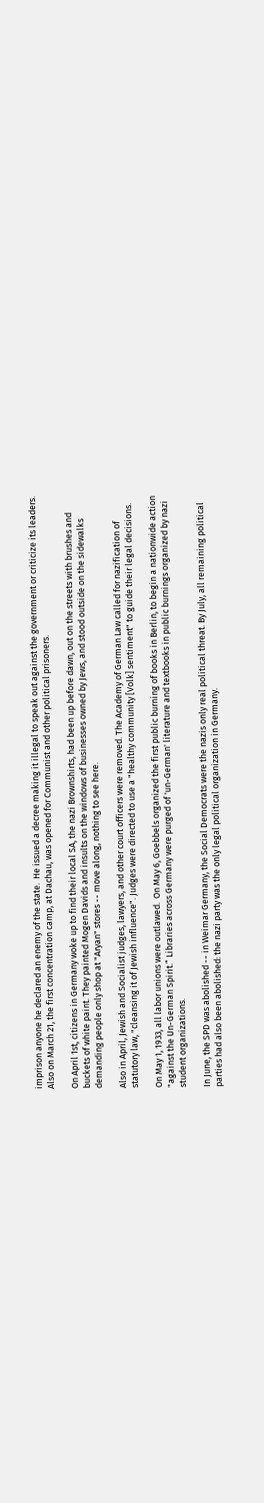imprison anyone he declared an enemy of the state.  He issued a decree making it illegal to speak out against the government or criticize its leaders. Also on March 21, the first concentration camp, at Dachau, was opened for Communist and other political prisoners.

On April 1st, citizens in Germany woke up to find their local SA, the nazi Brownshirts, had been up before dawn, out on the streets with brushes and buckets of white paint. They painted Mogen Davids and insults on the windows of businesses owned by Jews, and stood outside on the sidewalks demanding people only shop at "Aryan" stores -- move along, nothing to see here.

Also in April, Jewish and Socialist judges, lawyers, and other court officers were removed. The Academy of German Law called for nazification of statutory law, "cleansing it of Jewish influence". Judges were directed to use a "healthy community [Volk] sentiment" to guide their legal decisions.

On May 1, 1933, all labor unions were outlawed.  On May 6, Goebbels organized the first public burning of books in Berlin, to begin a nationwide action "against the Un-German Spirit.” Libraries across Germany were purged of 'un-German' literature and textbooks in public burnings organized by nazi student organizations.

In June, the SPD was abolished -- in Weimar Germany, the Social Democrats were the nazis only real political threat. By July, all remaining political parties had also been abolished: the nazi party was the only legal political organization in Germany.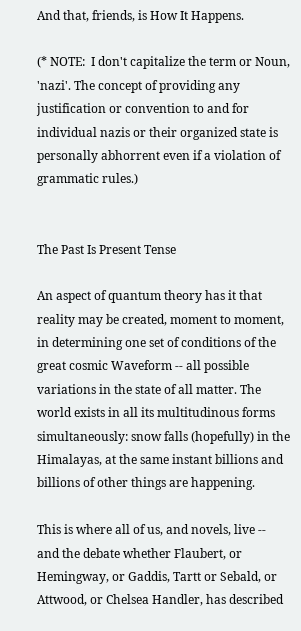And that, friends, is How It Happens.

(* NOTE:  I don't capitalize the term or Noun, 'nazi'. The concept of providing any justification or convention to and for individual nazis or their organized state is personally abhorrent even if a violation of grammatic rules.)


The Past Is Present Tense

An aspect of quantum theory has it that reality may be created, moment to moment, in determining one set of conditions of the great cosmic Waveform -- all possible variations in the state of all matter. The world exists in all its multitudinous forms simultaneously: snow falls (hopefully) in the Himalayas, at the same instant billions and billions of other things are happening.

This is where all of us, and novels, live -- and the debate whether Flaubert, or Hemingway, or Gaddis, Tartt or Sebald, or Attwood, or Chelsea Handler, has described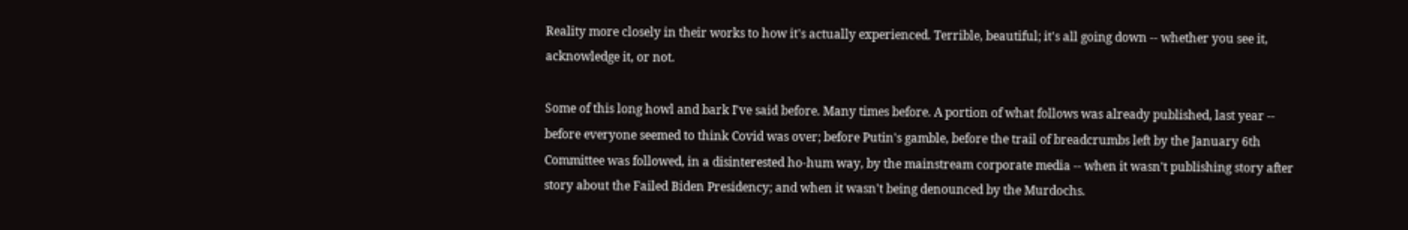Reality more closely in their works to how it's actually experienced. Terrible, beautiful; it's all going down -- whether you see it, acknowledge it, or not.

Some of this long howl and bark I've said before. Many times before. A portion of what follows was already published, last year -- before everyone seemed to think Covid was over; before Putin's gamble, before the trail of breadcrumbs left by the January 6th Committee was followed, in a disinterested ho-hum way, by the mainstream corporate media -- when it wasn't publishing story after story about the Failed Biden Presidency; and when it wasn't being denounced by the Murdochs.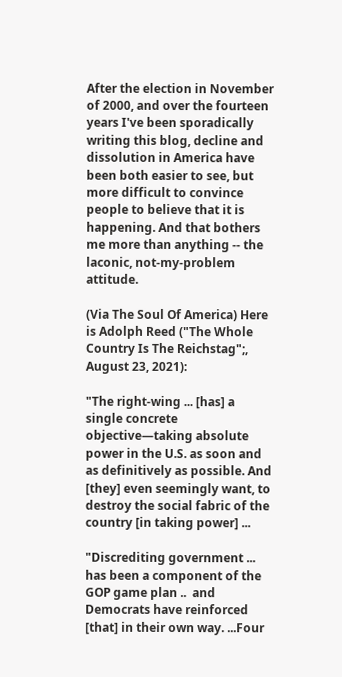After the election in November of 2000, and over the fourteen years I've been sporadically writing this blog, decline and dissolution in America have been both easier to see, but more difficult to convince people to believe that it is happening. And that bothers me more than anything -- the laconic, not-my-problem attitude.

(Via The Soul Of America) Here is Adolph Reed ("The Whole Country Is The Reichstag";, August 23, 2021):

"The right-wing ... [has] a single concrete objective—taking absolute power in the U.S. as soon and as definitively as possible. And [they] even seemingly want, to destroy the social fabric of the country [in taking power] ...

"Discrediting government ... has been a component of the GOP game plan ..  and Democrats have reinforced [that] in their own way. ...Four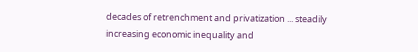decades of retrenchment and privatization ... steadily increasing economic inequality and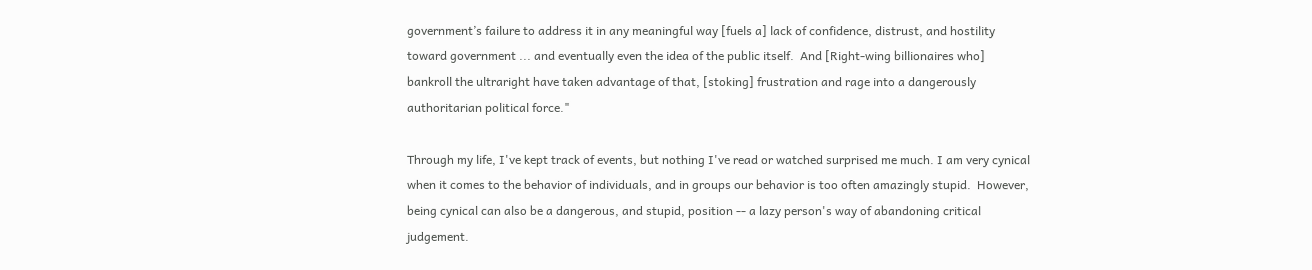government’s failure to address it in any meaningful way [fuels a] lack of confidence, distrust, and hostility toward government ... and eventually even the idea of the public itself.  And [Right-wing billionaires who] bankroll the ultraright have taken advantage of that, [stoking] frustration and rage into a dangerously authoritarian political force."

Through my life, I've kept track of events, but nothing I've read or watched surprised me much. I am very cynical when it comes to the behavior of individuals, and in groups our behavior is too often amazingly stupid.  However, being cynical can also be a dangerous, and stupid, position -- a lazy person's way of abandoning critical judgement.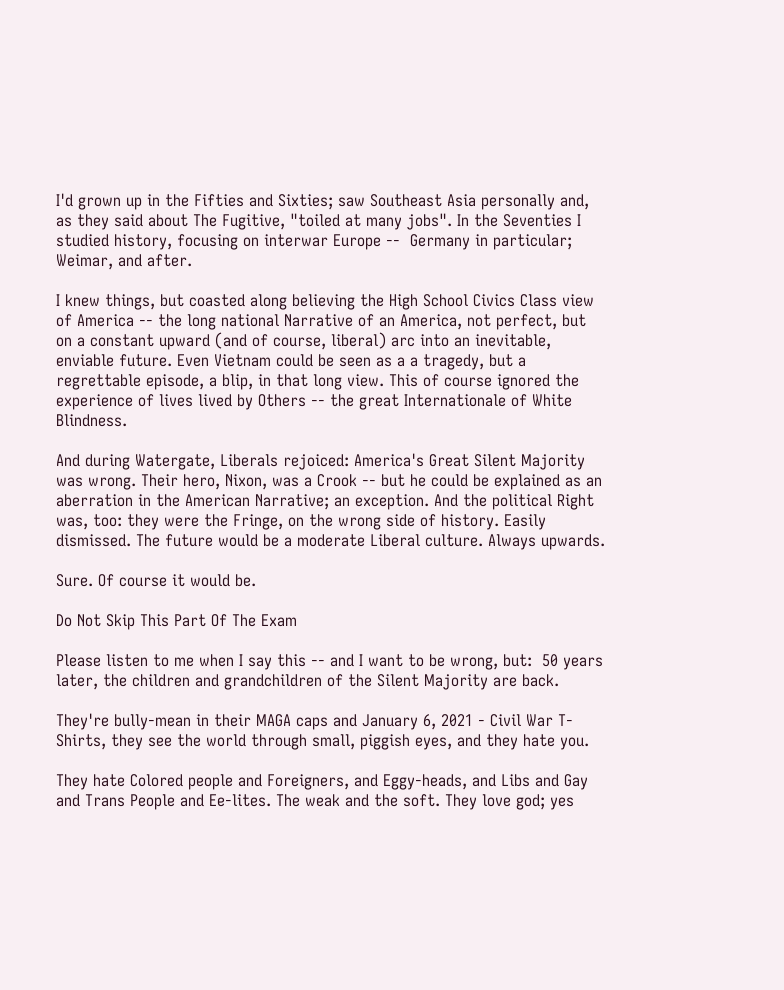I'd grown up in the Fifties and Sixties; saw Southeast Asia personally and, as they said about The Fugitive, "toiled at many jobs". In the Seventies I studied history, focusing on interwar Europe --  Germany in particular; Weimar, and after.

I knew things, but coasted along believing the High School Civics Class view of America -- the long national Narrative of an America, not perfect, but on a constant upward (and of course, liberal) arc into an inevitable, enviable future. Even Vietnam could be seen as a a tragedy, but a regrettable episode, a blip, in that long view. This of course ignored the experience of lives lived by Others -- the great Internationale of White Blindness.

And during Watergate, Liberals rejoiced: America's Great Silent Majority was wrong. Their hero, Nixon, was a Crook -- but he could be explained as an aberration in the American Narrative; an exception. And the political Right was, too: they were the Fringe, on the wrong side of history. Easily dismissed. The future would be a moderate Liberal culture. Always upwards.

Sure. Of course it would be.

Do Not Skip This Part Of The Exam

Please listen to me when I say this -- and I want to be wrong, but:  50 years later, the children and grandchildren of the Silent Majority are back.

They're bully-mean in their MAGA caps and January 6, 2021 - Civil War T-Shirts, they see the world through small, piggish eyes, and they hate you.

They hate Colored people and Foreigners, and Eggy-heads, and Libs and Gay and Trans People and Ee-lites. The weak and the soft. They love god; yes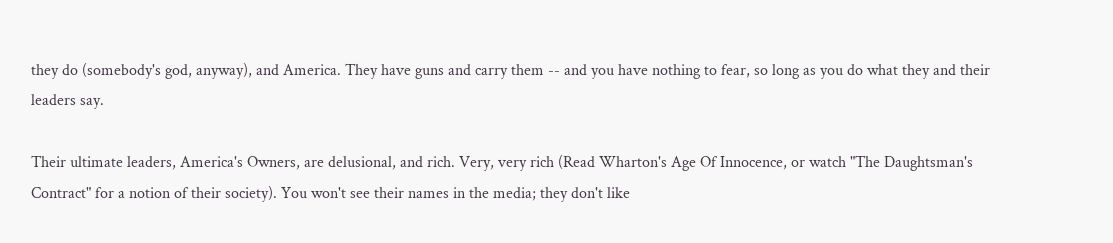they do (somebody's god, anyway), and America. They have guns and carry them -- and you have nothing to fear, so long as you do what they and their leaders say.

Their ultimate leaders, America's Owners, are delusional, and rich. Very, very rich (Read Wharton's Age Of Innocence, or watch "The Daughtsman's Contract" for a notion of their society). You won't see their names in the media; they don't like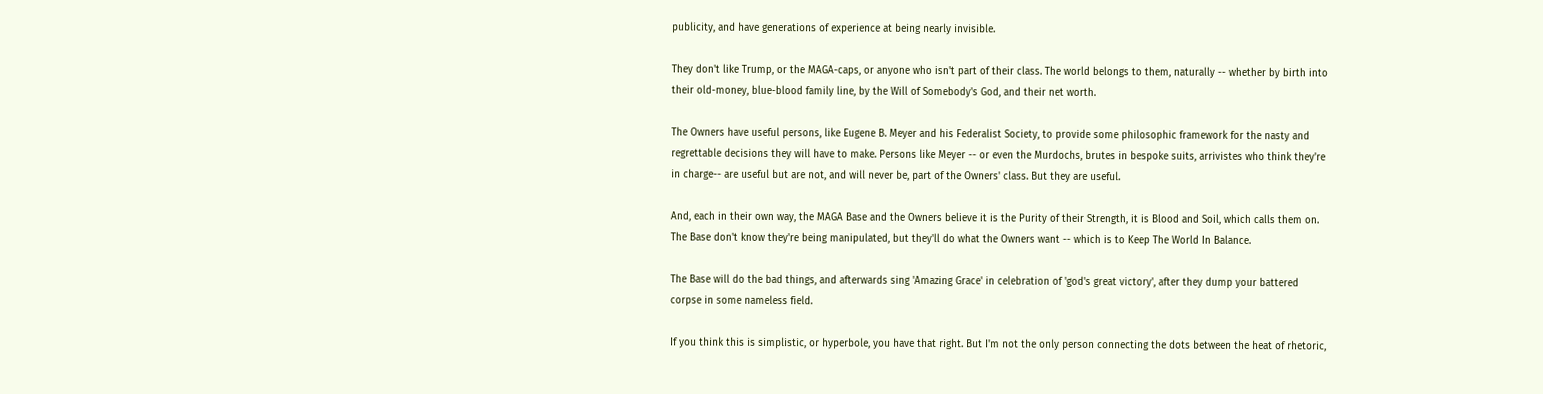publicity, and have generations of experience at being nearly invisible.

They don't like Trump, or the MAGA-caps, or anyone who isn't part of their class. The world belongs to them, naturally -- whether by birth into their old-money, blue-blood family line, by the Will of Somebody's God, and their net worth.

The Owners have useful persons, like Eugene B. Meyer and his Federalist Society, to provide some philosophic framework for the nasty and regrettable decisions they will have to make. Persons like Meyer -- or even the Murdochs, brutes in bespoke suits, arrivistes who think they're in charge-- are useful but are not, and will never be, part of the Owners' class. But they are useful.

And, each in their own way, the MAGA Base and the Owners believe it is the Purity of their Strength, it is Blood and Soil, which calls them on.  The Base don't know they're being manipulated, but they'll do what the Owners want -- which is to Keep The World In Balance.

The Base will do the bad things, and afterwards sing 'Amazing Grace' in celebration of 'god's great victory', after they dump your battered corpse in some nameless field.

If you think this is simplistic, or hyperbole, you have that right. But I'm not the only person connecting the dots between the heat of rhetoric,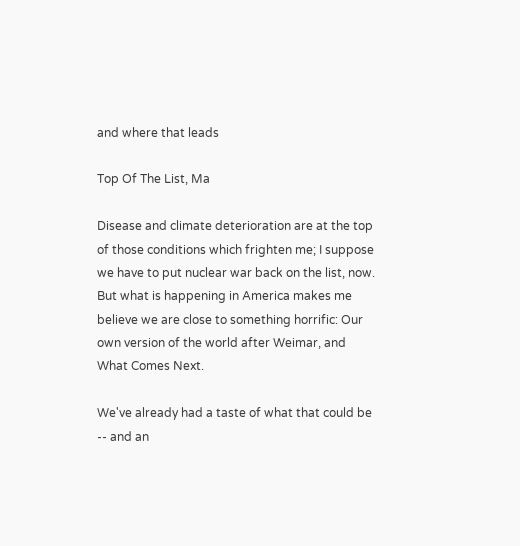and where that leads

Top Of The List, Ma

Disease and climate deterioration are at the top of those conditions which frighten me; I suppose we have to put nuclear war back on the list, now. But what is happening in America makes me believe we are close to something horrific: Our own version of the world after Weimar, and What Comes Next.

We've already had a taste of what that could be -- and an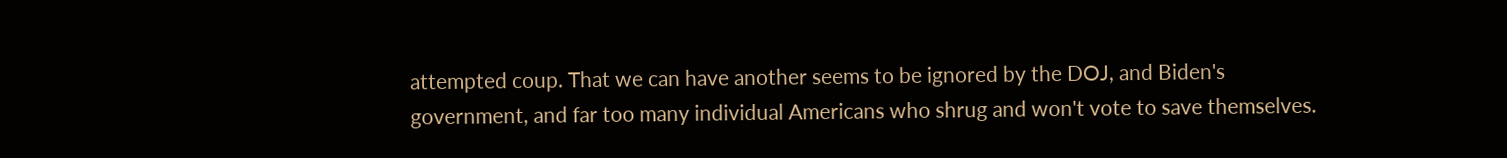attempted coup. That we can have another seems to be ignored by the DOJ, and Biden's government, and far too many individual Americans who shrug and won't vote to save themselves.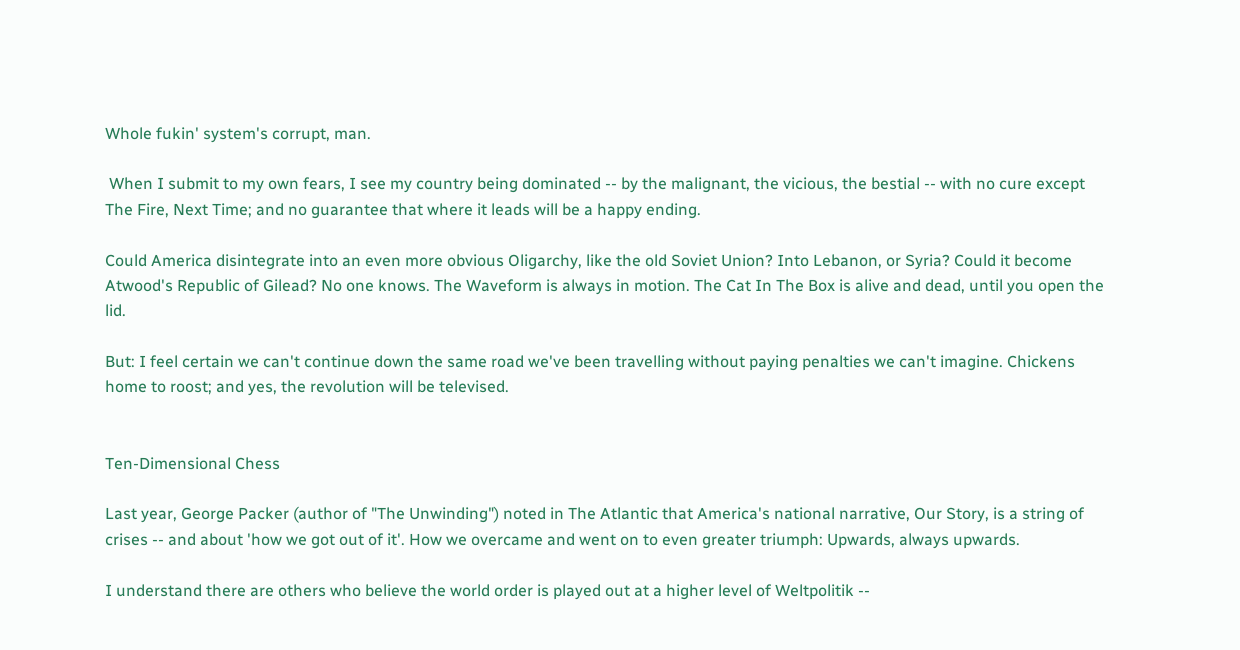Whole fukin' system's corrupt, man.

 When I submit to my own fears, I see my country being dominated -- by the malignant, the vicious, the bestial -- with no cure except The Fire, Next Time; and no guarantee that where it leads will be a happy ending.

Could America disintegrate into an even more obvious Oligarchy, like the old Soviet Union? Into Lebanon, or Syria? Could it become Atwood's Republic of Gilead? No one knows. The Waveform is always in motion. The Cat In The Box is alive and dead, until you open the lid.

But: I feel certain we can't continue down the same road we've been travelling without paying penalties we can't imagine. Chickens home to roost; and yes, the revolution will be televised.


Ten-Dimensional Chess

Last year, George Packer (author of "The Unwinding") noted in The Atlantic that America's national narrative, Our Story, is a string of crises -- and about 'how we got out of it'. How we overcame and went on to even greater triumph: Upwards, always upwards.

I understand there are others who believe the world order is played out at a higher level of Weltpolitik --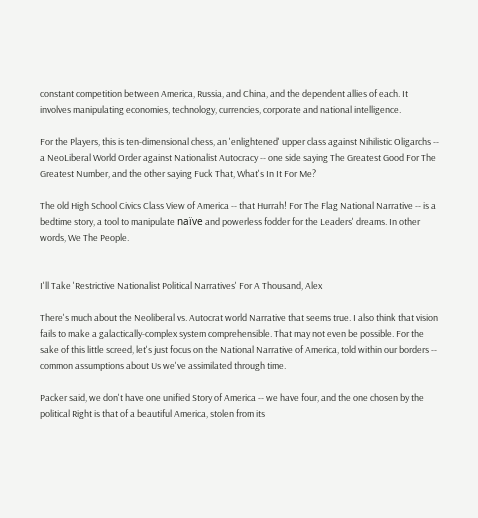constant competition between America, Russia, and China, and the dependent allies of each. It involves manipulating economies, technology, currencies, corporate and national intelligence.

For the Players, this is ten-dimensional chess, an 'enlightened' upper class against Nihilistic Oligarchs -- a NeoLiberal World Order against Nationalist Autocracy -- one side saying The Greatest Good For The Greatest Number, and the other saying Fuck That, What's In It For Me?

The old High School Civics Class View of America -- that Hurrah! For The Flag National Narrative -- is a bedtime story, a tool to manipulate naïve and powerless fodder for the Leaders' dreams. In other words, We The People.


I'll Take 'Restrictive Nationalist Political Narratives' For A Thousand, Alex

There's much about the Neoliberal vs. Autocrat world Narrative that seems true. I also think that vision fails to make a galactically-complex system comprehensible. That may not even be possible. For the sake of this little screed, let's just focus on the National Narrative of America, told within our borders -- common assumptions about Us we've assimilated through time.

Packer said, we don't have one unified Story of America -- we have four, and the one chosen by the political Right is that of a beautiful America, stolen from its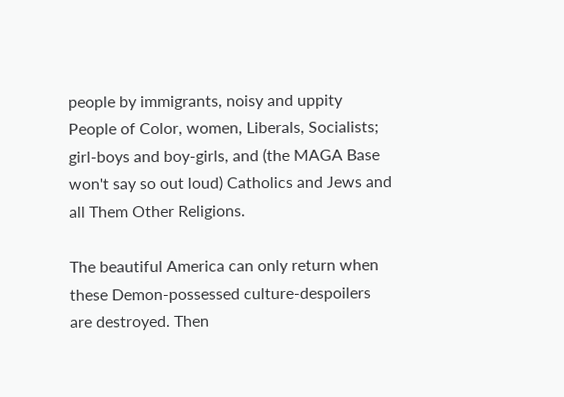people by immigrants, noisy and uppity People of Color, women, Liberals, Socialists; girl-boys and boy-girls, and (the MAGA Base won't say so out loud) Catholics and Jews and all Them Other Religions.

The beautiful America can only return when these Demon-possessed culture-despoilers are destroyed. Then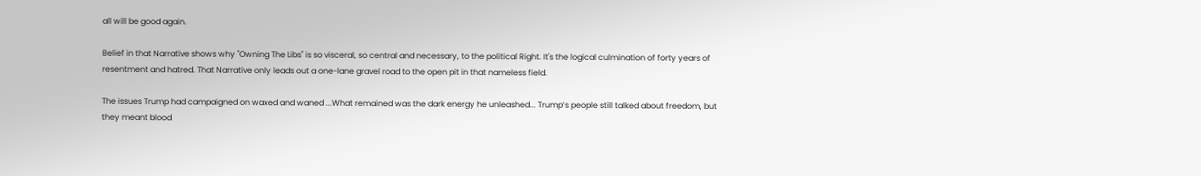all will be good again.

Belief in that Narrative shows why "Owning The Libs" is so visceral, so central and necessary, to the political Right. It's the logical culmination of forty years of resentment and hatred. That Narrative only leads out a one-lane gravel road to the open pit in that nameless field.

The issues Trump had campaigned on waxed and waned ...What remained was the dark energy he unleashed... Trump’s people still talked about freedom, but they meant blood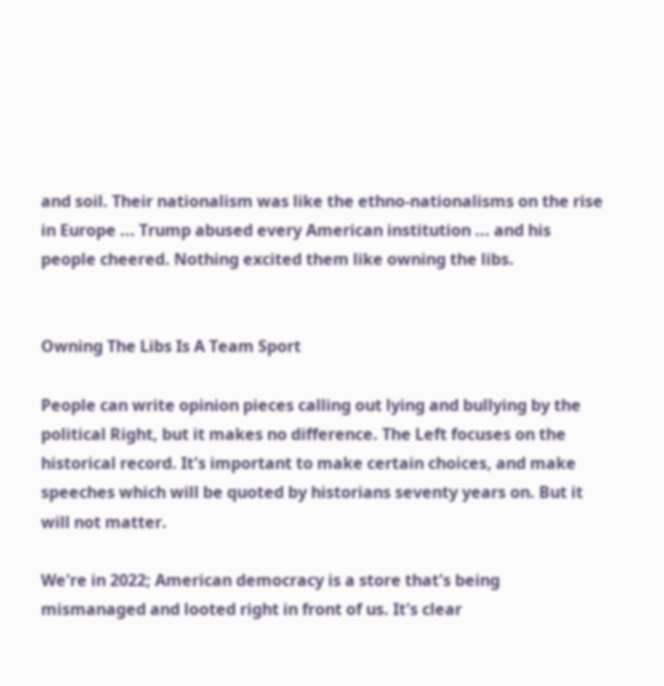and soil. Their nationalism was like the ethno-nationalisms on the rise in Europe ... Trump abused every American institution ... and his people cheered. Nothing excited them like owning the libs.


Owning The Libs Is A Team Sport

People can write opinion pieces calling out lying and bullying by the political Right, but it makes no difference. The Left focuses on the historical record. It's important to make certain choices, and make speeches which will be quoted by historians seventy years on. But it will not matter.

We're in 2022; American democracy is a store that's being mismanaged and looted right in front of us. It's clear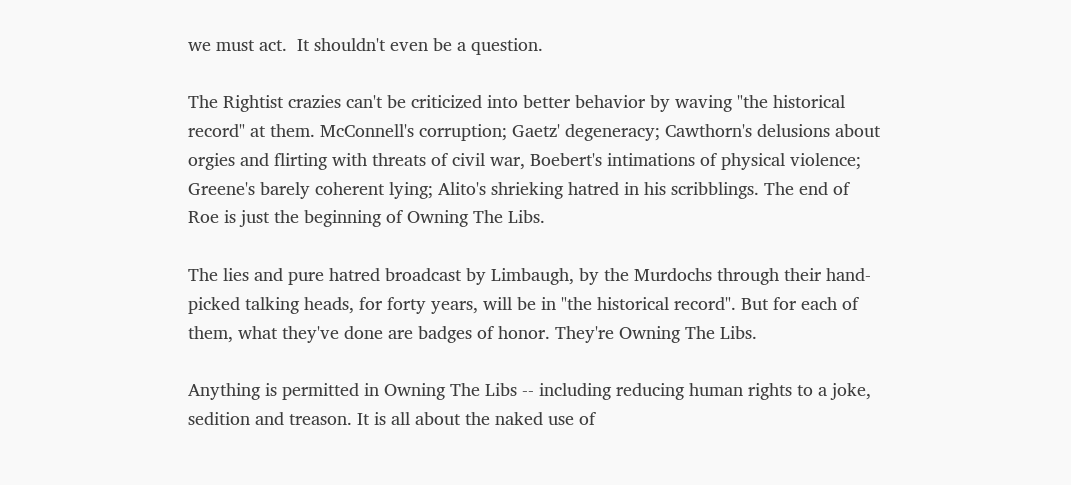we must act.  It shouldn't even be a question.

The Rightist crazies can't be criticized into better behavior by waving "the historical record" at them. McConnell's corruption; Gaetz' degeneracy; Cawthorn's delusions about orgies and flirting with threats of civil war, Boebert's intimations of physical violence; Greene's barely coherent lying; Alito's shrieking hatred in his scribblings. The end of Roe is just the beginning of Owning The Libs.

The lies and pure hatred broadcast by Limbaugh, by the Murdochs through their hand-picked talking heads, for forty years, will be in "the historical record". But for each of them, what they've done are badges of honor. They're Owning The Libs.

Anything is permitted in Owning The Libs -- including reducing human rights to a joke, sedition and treason. It is all about the naked use of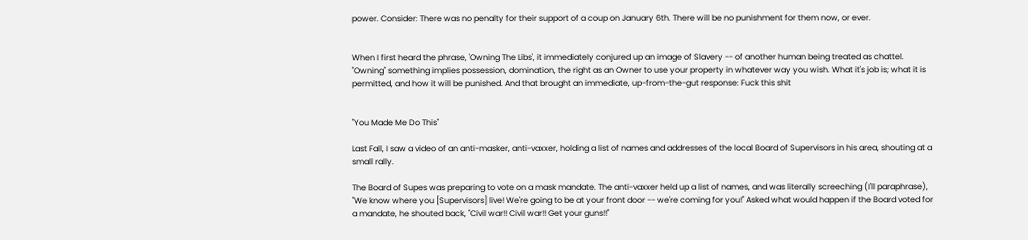power. Consider: There was no penalty for their support of a coup on January 6th. There will be no punishment for them now, or ever.


When I first heard the phrase, 'Owning The Libs', it immediately conjured up an image of Slavery -- of another human being treated as chattel. "Owning" something implies possession, domination, the right as an Owner to use your property in whatever way you wish. What it's job is; what it is permitted, and how it will be punished. And that brought an immediate, up-from-the-gut response: Fuck this shit


"You Made Me Do This"

Last Fall, I saw a video of an anti-masker, anti-vaxxer, holding a list of names and addresses of the local Board of Supervisors in his area, shouting at a small rally.

The Board of Supes was preparing to vote on a mask mandate. The anti-vaxxer held up a list of names, and was literally screeching (I'll paraphrase), "We know where you [Supervisors] live! We're going to be at your front door -- we're coming for you!" Asked what would happen if the Board voted for a mandate, he shouted back, "Civil war!! Civil war!! Get your guns!!"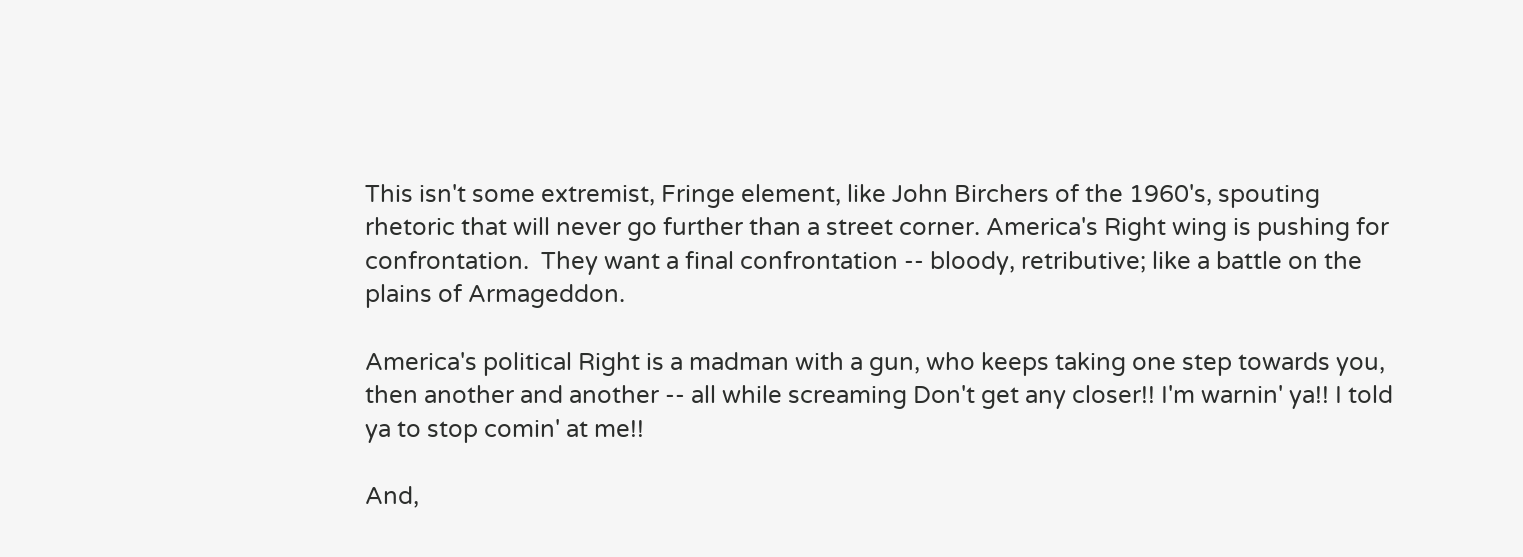This isn't some extremist, Fringe element, like John Birchers of the 1960's, spouting rhetoric that will never go further than a street corner. America's Right wing is pushing for confrontation.  They want a final confrontation -- bloody, retributive; like a battle on the plains of Armageddon.

America's political Right is a madman with a gun, who keeps taking one step towards you, then another and another -- all while screaming Don't get any closer!! I'm warnin' ya!! I told ya to stop comin' at me!!

And,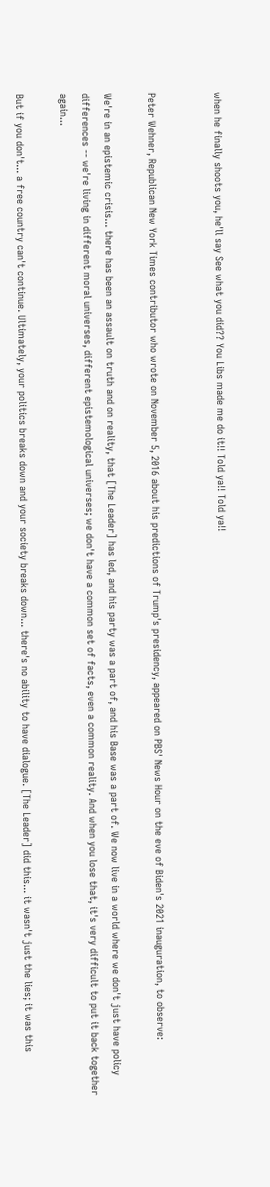when he finally shoots you, he'll say See what you did?? You Libs made me do it!! Told ya!! Told ya!!


Peter Wehner, Republican New York Times contributor who wrote on November 5, 2016 about his predictions of Trump's presidency, appeared on PBS' News Hour on the eve of Biden's 2021 inauguration, to observe:

We're in an epistemic crisis... there has been an assault on truth and on reality, that [The Leader] has led, and his party was a part of, and his Base was a part of. We now live in a world where we don't just have policy differences -- we're living in different moral universes, different epistemological universes; we don't have a common set of facts, even a common reality. And when you lose that, it's very difficult to put it back together again...

But if you don't... a free country can't continue. Ultimately, your politics breaks down and your society breaks down... there's no ability to have dialogue. [The Leader] did this... it wasn't just the lies; it was this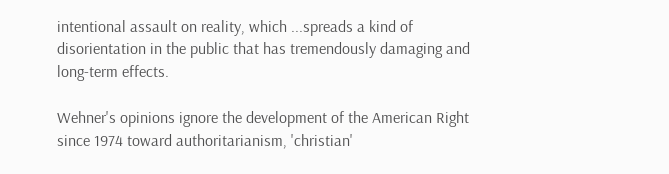intentional assault on reality, which ...spreads a kind of disorientation in the public that has tremendously damaging and long-term effects.

Wehner's opinions ignore the development of the American Right since 1974 toward authoritarianism, 'christian'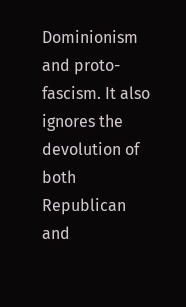Dominionism and proto-fascism. It also ignores the devolution of both Republican and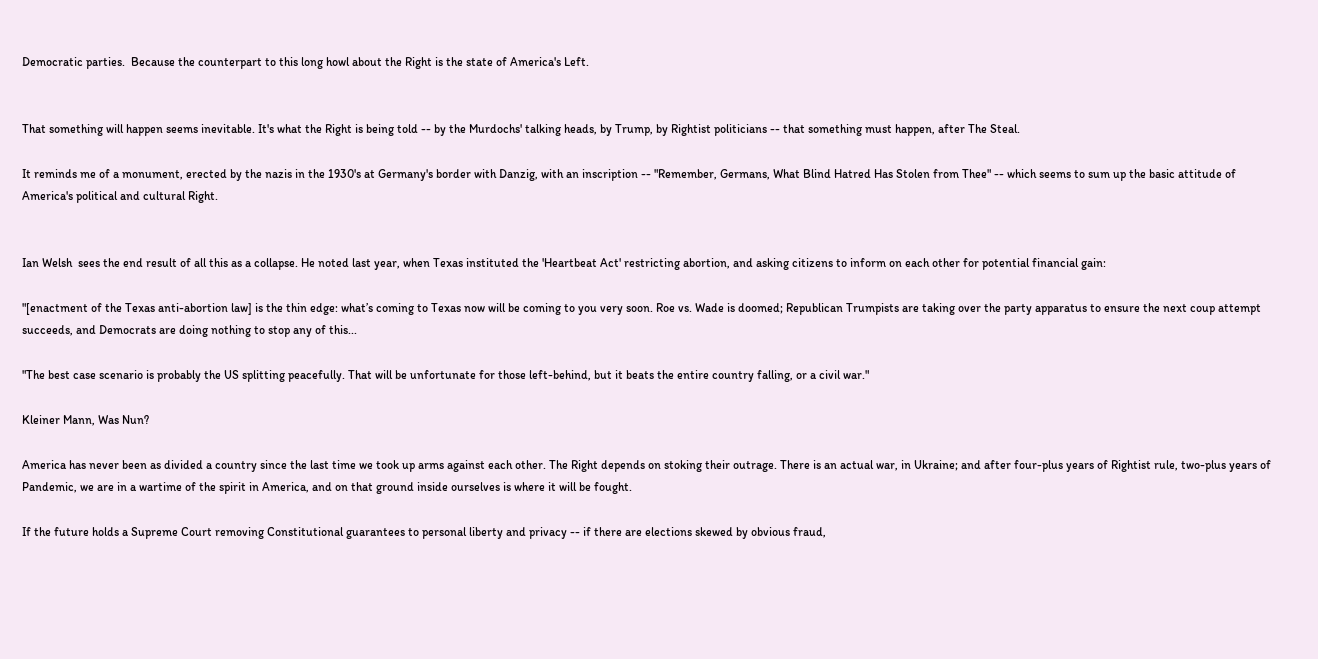Democratic parties.  Because the counterpart to this long howl about the Right is the state of America's Left.


That something will happen seems inevitable. It's what the Right is being told -- by the Murdochs' talking heads, by Trump, by Rightist politicians -- that something must happen, after The Steal.

It reminds me of a monument, erected by the nazis in the 1930's at Germany's border with Danzig, with an inscription -- "Remember, Germans, What Blind Hatred Has Stolen from Thee" -- which seems to sum up the basic attitude of America's political and cultural Right.


Ian Welsh  sees the end result of all this as a collapse. He noted last year, when Texas instituted the 'Heartbeat Act' restricting abortion, and asking citizens to inform on each other for potential financial gain:

"[enactment of the Texas anti-abortion law] is the thin edge: what’s coming to Texas now will be coming to you very soon. Roe vs. Wade is doomed; Republican Trumpists are taking over the party apparatus to ensure the next coup attempt succeeds, and Democrats are doing nothing to stop any of this...

"The best case scenario is probably the US splitting peacefully. That will be unfortunate for those left-behind, but it beats the entire country falling, or a civil war."

Kleiner Mann, Was Nun?

America has never been as divided a country since the last time we took up arms against each other. The Right depends on stoking their outrage. There is an actual war, in Ukraine; and after four-plus years of Rightist rule, two-plus years of Pandemic, we are in a wartime of the spirit in America, and on that ground inside ourselves is where it will be fought.

If the future holds a Supreme Court removing Constitutional guarantees to personal liberty and privacy -- if there are elections skewed by obvious fraud,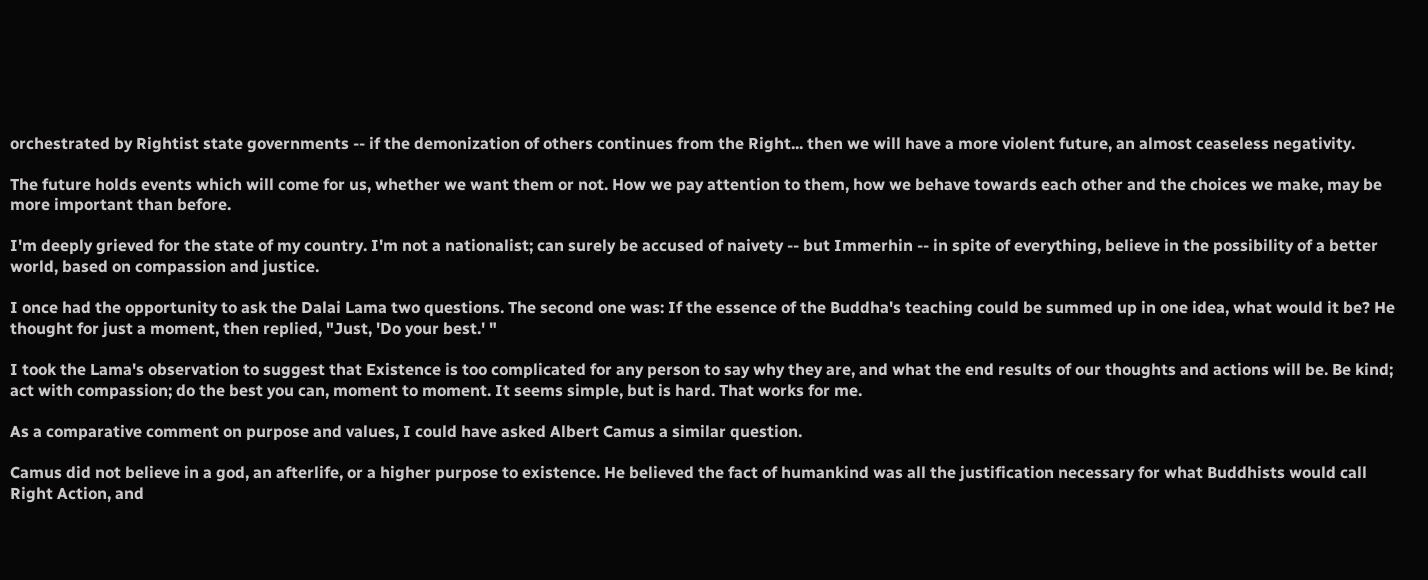orchestrated by Rightist state governments -- if the demonization of others continues from the Right... then we will have a more violent future, an almost ceaseless negativity.

The future holds events which will come for us, whether we want them or not. How we pay attention to them, how we behave towards each other and the choices we make, may be more important than before.

I'm deeply grieved for the state of my country. I'm not a nationalist; can surely be accused of naivety -- but Immerhin -- in spite of everything, believe in the possibility of a better world, based on compassion and justice.

I once had the opportunity to ask the Dalai Lama two questions. The second one was: If the essence of the Buddha's teaching could be summed up in one idea, what would it be? He thought for just a moment, then replied, "Just, 'Do your best.' "

I took the Lama's observation to suggest that Existence is too complicated for any person to say why they are, and what the end results of our thoughts and actions will be. Be kind; act with compassion; do the best you can, moment to moment. It seems simple, but is hard. That works for me.

As a comparative comment on purpose and values, I could have asked Albert Camus a similar question.

Camus did not believe in a god, an afterlife, or a higher purpose to existence. He believed the fact of humankind was all the justification necessary for what Buddhists would call Right Action, and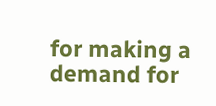for making a demand for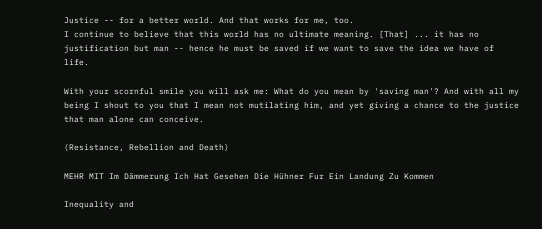Justice -- for a better world. And that works for me, too.
I continue to believe that this world has no ultimate meaning. [That] ... it has no justification but man -- hence he must be saved if we want to save the idea we have of life.

With your scornful smile you will ask me: What do you mean by 'saving man'? And with all my being I shout to you that I mean not mutilating him, and yet giving a chance to the justice that man alone can conceive.

(Resistance, Rebellion and Death)

MEHR MIT Im Dämmerung Ich Hat Gesehen Die Hühner Fur Ein Landung Zu Kommen

Inequality and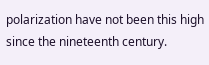polarization have not been this high since the nineteenth century.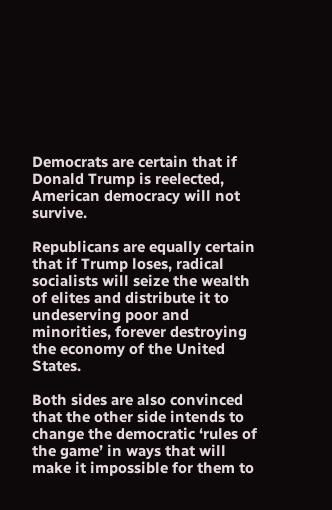Democrats are certain that if Donald Trump is reelected, American democracy will not survive.

Republicans are equally certain that if Trump loses, radical socialists will seize the wealth of elites and distribute it to undeserving poor and minorities, forever destroying the economy of the United States.

Both sides are also convinced that the other side intends to change the democratic ‘rules of the game’ in ways that will make it impossible for them to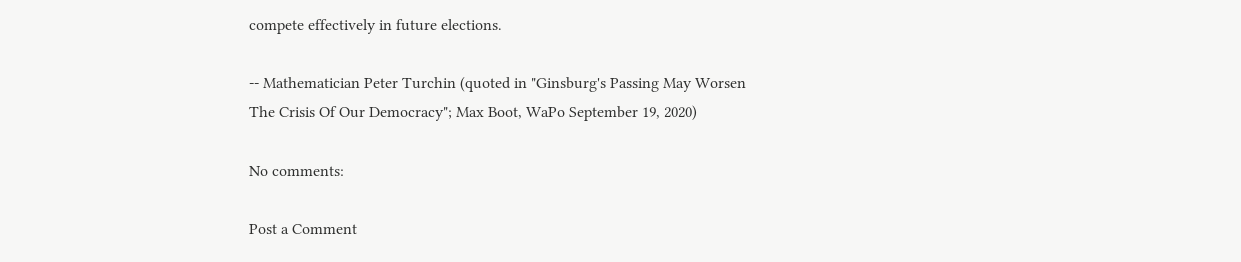compete effectively in future elections.

-- Mathematician Peter Turchin (quoted in "Ginsburg's Passing May Worsen The Crisis Of Our Democracy"; Max Boot, WaPo September 19, 2020)

No comments:

Post a Comment